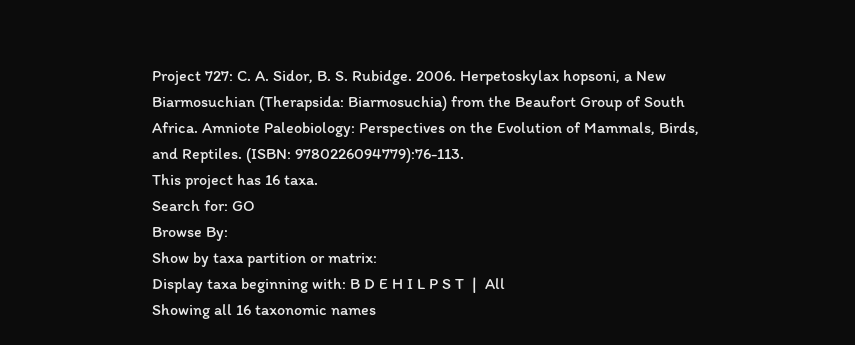Project 727: C. A. Sidor, B. S. Rubidge. 2006. Herpetoskylax hopsoni, a New Biarmosuchian (Therapsida: Biarmosuchia) from the Beaufort Group of South Africa. Amniote Paleobiology: Perspectives on the Evolution of Mammals, Birds, and Reptiles. (ISBN: 9780226094779):76-113.
This project has 16 taxa.
Search for: GO
Browse By:
Show by taxa partition or matrix:
Display taxa beginning with: B D E H I L P S T  |  All
Showing all 16 taxonomic names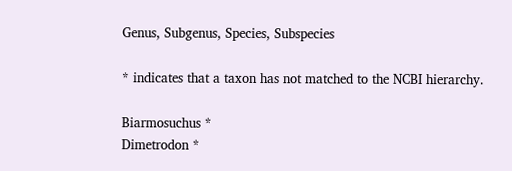Genus, Subgenus, Species, Subspecies

* indicates that a taxon has not matched to the NCBI hierarchy.

Biarmosuchus *
Dimetrodon *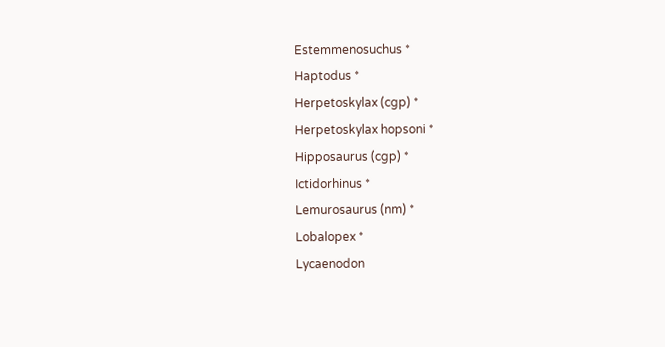Estemmenosuchus *
Haptodus *
Herpetoskylax (cgp) *
Herpetoskylax hopsoni *
Hipposaurus (cgp) *
Ictidorhinus *
Lemurosaurus (nm) *
Lobalopex *
Lycaenodon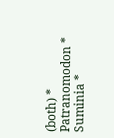(both) *
Patranomodon *
Suminia *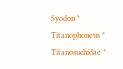Syodon *
Titanophoneus *
Titanosuchidae *